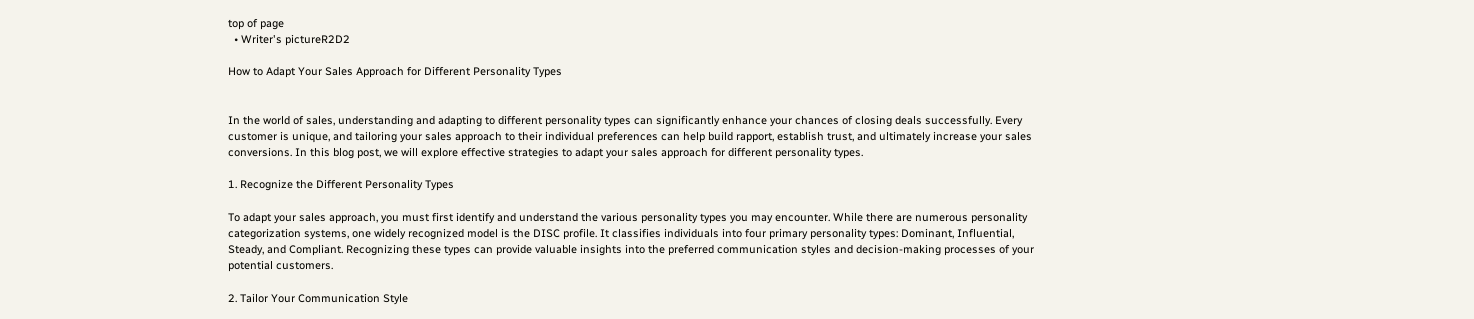top of page
  • Writer's pictureR2D2

How to Adapt Your Sales Approach for Different Personality Types


In the world of sales, understanding and adapting to different personality types can significantly enhance your chances of closing deals successfully. Every customer is unique, and tailoring your sales approach to their individual preferences can help build rapport, establish trust, and ultimately increase your sales conversions. In this blog post, we will explore effective strategies to adapt your sales approach for different personality types.

1. Recognize the Different Personality Types

To adapt your sales approach, you must first identify and understand the various personality types you may encounter. While there are numerous personality categorization systems, one widely recognized model is the DISC profile. It classifies individuals into four primary personality types: Dominant, Influential, Steady, and Compliant. Recognizing these types can provide valuable insights into the preferred communication styles and decision-making processes of your potential customers.

2. Tailor Your Communication Style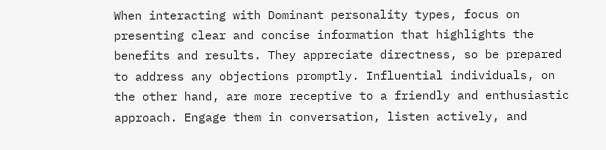When interacting with Dominant personality types, focus on presenting clear and concise information that highlights the benefits and results. They appreciate directness, so be prepared to address any objections promptly. Influential individuals, on the other hand, are more receptive to a friendly and enthusiastic approach. Engage them in conversation, listen actively, and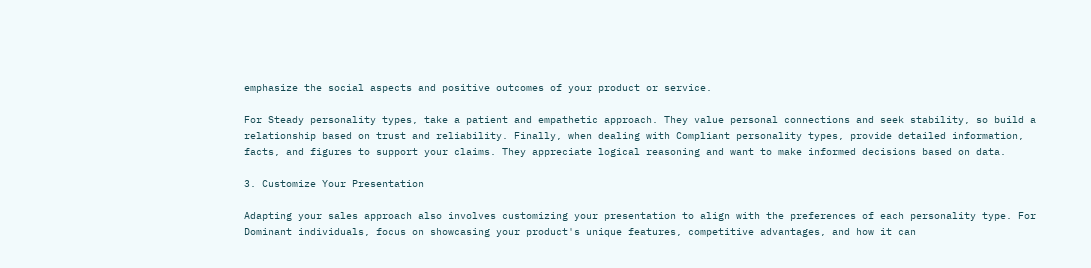emphasize the social aspects and positive outcomes of your product or service.

For Steady personality types, take a patient and empathetic approach. They value personal connections and seek stability, so build a relationship based on trust and reliability. Finally, when dealing with Compliant personality types, provide detailed information, facts, and figures to support your claims. They appreciate logical reasoning and want to make informed decisions based on data.

3. Customize Your Presentation

Adapting your sales approach also involves customizing your presentation to align with the preferences of each personality type. For Dominant individuals, focus on showcasing your product's unique features, competitive advantages, and how it can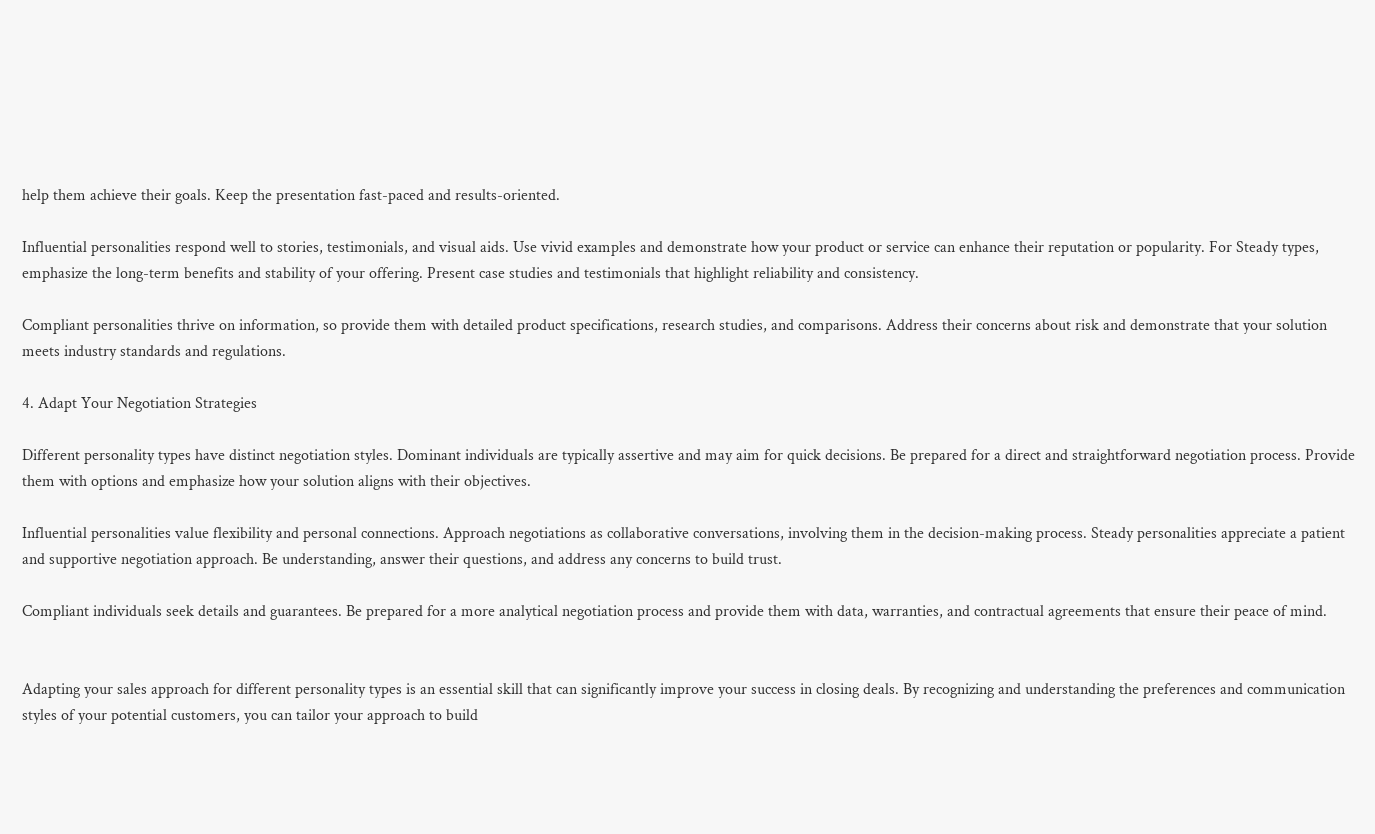help them achieve their goals. Keep the presentation fast-paced and results-oriented.

Influential personalities respond well to stories, testimonials, and visual aids. Use vivid examples and demonstrate how your product or service can enhance their reputation or popularity. For Steady types, emphasize the long-term benefits and stability of your offering. Present case studies and testimonials that highlight reliability and consistency.

Compliant personalities thrive on information, so provide them with detailed product specifications, research studies, and comparisons. Address their concerns about risk and demonstrate that your solution meets industry standards and regulations.

4. Adapt Your Negotiation Strategies

Different personality types have distinct negotiation styles. Dominant individuals are typically assertive and may aim for quick decisions. Be prepared for a direct and straightforward negotiation process. Provide them with options and emphasize how your solution aligns with their objectives.

Influential personalities value flexibility and personal connections. Approach negotiations as collaborative conversations, involving them in the decision-making process. Steady personalities appreciate a patient and supportive negotiation approach. Be understanding, answer their questions, and address any concerns to build trust.

Compliant individuals seek details and guarantees. Be prepared for a more analytical negotiation process and provide them with data, warranties, and contractual agreements that ensure their peace of mind.


Adapting your sales approach for different personality types is an essential skill that can significantly improve your success in closing deals. By recognizing and understanding the preferences and communication styles of your potential customers, you can tailor your approach to build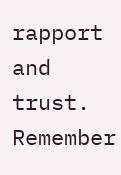rapport and trust. Remember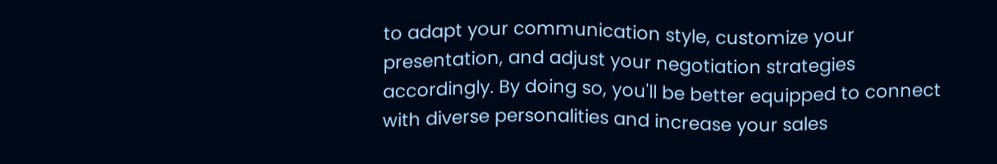to adapt your communication style, customize your presentation, and adjust your negotiation strategies accordingly. By doing so, you'll be better equipped to connect with diverse personalities and increase your sales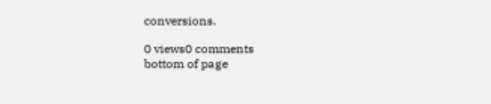conversions.

0 views0 comments
bottom of page